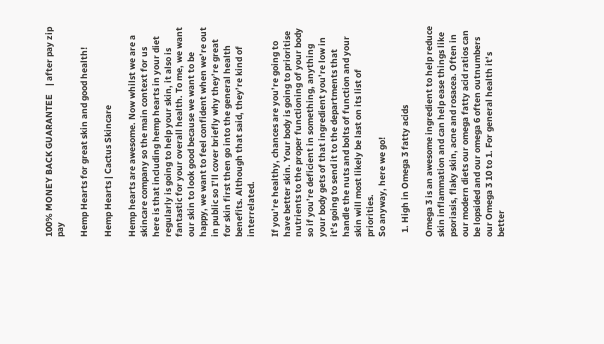100% MONEY BACK GUARANTEE    | after pay zip pay

Hemp Hearts for great skin and good health!

Hemp Hearts | Cactus Skincare

Hemp hearts are awesome. Now whilst we are a skincare company so the main context for us here is that including hemp hearts in your diet regularly is going to help your skin, it also is fantastic for your overall health. To me, we want our skin to look good because we want to be happy, we want to feel confident when we’re out in public so I’ll cover briefly why they’re great for skin first then go into the general health benefits. Although that said, they’re kind of interrelated.

If you’re healthy, chances are you’re going to have better skin. Your body is going to prioritise nutrients to the proper functioning of your body so if you’re deficient in something, anything your body gets of that ingredient you’re low in it’s going to send it to the departments that handle the nuts and bolts of function and your skin will most likely be last on its list of priorities.
So anyway, here we go!

  1. High in Omega 3 fatty acids

Omega 3 is an awesome ingredient to help reduce skin inflammation and can help ease things like psoriasis, flaky skin, acne and rosacea. Often in our modern diets our omega fatty acid ratios can be lopsided and our omega 6 often outnumbers our Omega 3 10 to 1. For general health it’s better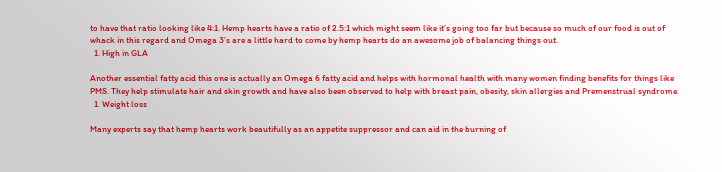to have that ratio looking like 4:1. Hemp hearts have a ratio of 2.5:1 which might seem like it’s going too far but because so much of our food is out of whack in this regard and Omega 3’s are a little hard to come by hemp hearts do an awesome job of balancing things out.
  1. High in GLA

Another essential fatty acid this one is actually an Omega 6 fatty acid and helps with hormonal health with many women finding benefits for things like PMS. They help stimulate hair and skin growth and have also been observed to help with breast pain, obesity, skin allergies and Premenstrual syndrome.
  1. Weight loss

Many experts say that hemp hearts work beautifully as an appetite suppressor and can aid in the burning of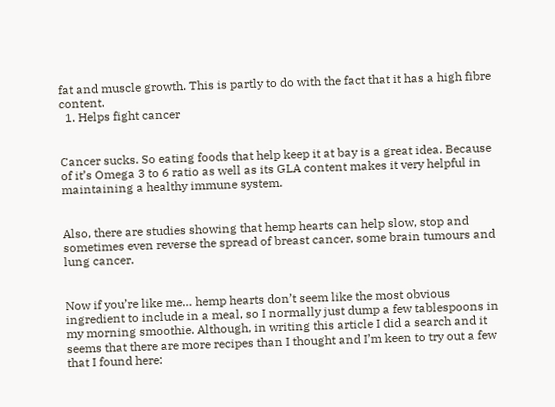fat and muscle growth. This is partly to do with the fact that it has a high fibre content.
  1. Helps fight cancer


Cancer sucks. So eating foods that help keep it at bay is a great idea. Because of it’s Omega 3 to 6 ratio as well as its GLA content makes it very helpful in maintaining a healthy immune system.


Also, there are studies showing that hemp hearts can help slow, stop and sometimes even reverse the spread of breast cancer, some brain tumours and lung cancer.


Now if you’re like me… hemp hearts don’t seem like the most obvious ingredient to include in a meal, so I normally just dump a few tablespoons in my morning smoothie. Although, in writing this article I did a search and it seems that there are more recipes than I thought and I’m keen to try out a few that I found here: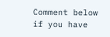Comment below if you have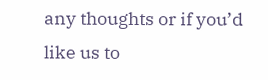any thoughts or if you’d like us to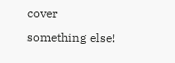cover something else!